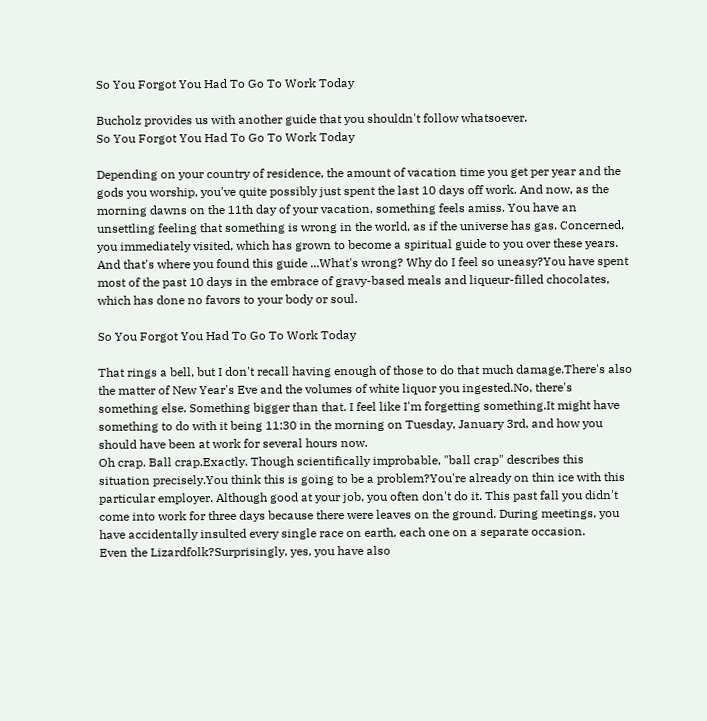So You Forgot You Had To Go To Work Today

Bucholz provides us with another guide that you shouldn't follow whatsoever.
So You Forgot You Had To Go To Work Today

Depending on your country of residence, the amount of vacation time you get per year and the gods you worship, you've quite possibly just spent the last 10 days off work. And now, as the morning dawns on the 11th day of your vacation, something feels amiss. You have an unsettling feeling that something is wrong in the world, as if the universe has gas. Concerned, you immediately visited, which has grown to become a spiritual guide to you over these years. And that's where you found this guide ...What's wrong? Why do I feel so uneasy?You have spent most of the past 10 days in the embrace of gravy-based meals and liqueur-filled chocolates, which has done no favors to your body or soul.

So You Forgot You Had To Go To Work Today

That rings a bell, but I don't recall having enough of those to do that much damage.There's also the matter of New Year's Eve and the volumes of white liquor you ingested.No, there's something else. Something bigger than that. I feel like I'm forgetting something.It might have something to do with it being 11:30 in the morning on Tuesday, January 3rd, and how you should have been at work for several hours now.
Oh crap. Ball crap.Exactly. Though scientifically improbable, "ball crap" describes this situation precisely.You think this is going to be a problem?You're already on thin ice with this particular employer. Although good at your job, you often don't do it. This past fall you didn't come into work for three days because there were leaves on the ground. During meetings, you have accidentally insulted every single race on earth, each one on a separate occasion.
Even the Lizardfolk?Surprisingly, yes, you have also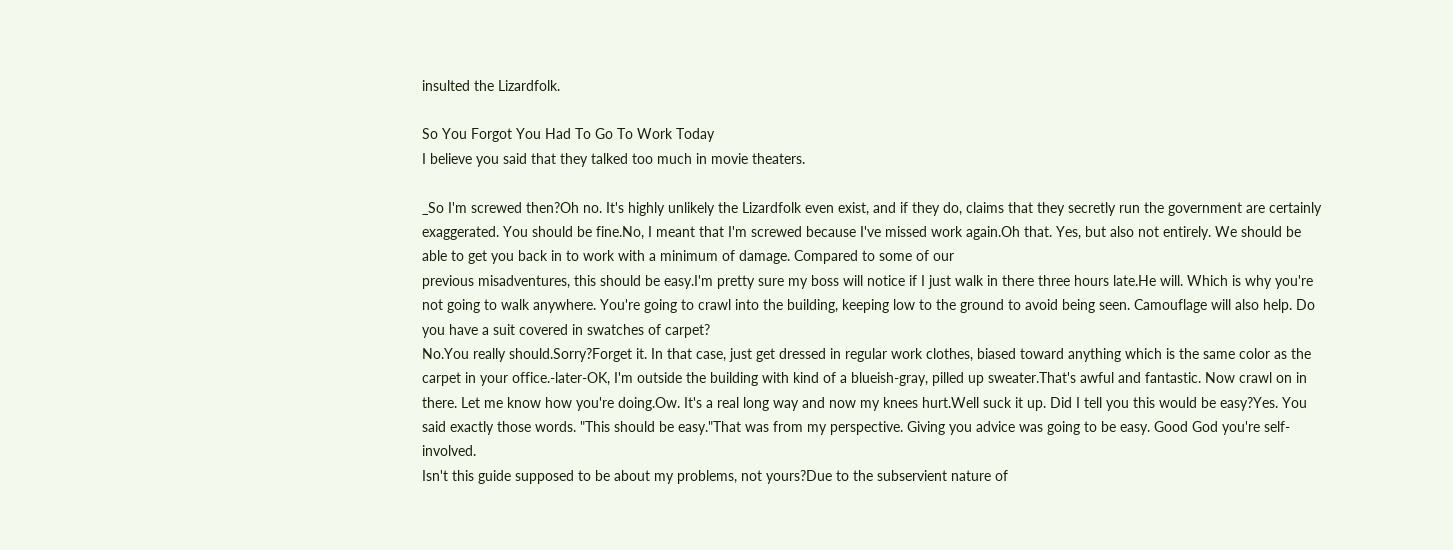insulted the Lizardfolk.

So You Forgot You Had To Go To Work Today
I believe you said that they talked too much in movie theaters.

_So I'm screwed then?Oh no. It's highly unlikely the Lizardfolk even exist, and if they do, claims that they secretly run the government are certainly exaggerated. You should be fine.No, I meant that I'm screwed because I've missed work again.Oh that. Yes, but also not entirely. We should be able to get you back in to work with a minimum of damage. Compared to some of our
previous misadventures, this should be easy.I'm pretty sure my boss will notice if I just walk in there three hours late.He will. Which is why you're not going to walk anywhere. You're going to crawl into the building, keeping low to the ground to avoid being seen. Camouflage will also help. Do you have a suit covered in swatches of carpet?
No.You really should.Sorry?Forget it. In that case, just get dressed in regular work clothes, biased toward anything which is the same color as the carpet in your office.-later-OK, I'm outside the building with kind of a blueish-gray, pilled up sweater.That's awful and fantastic. Now crawl on in there. Let me know how you're doing.Ow. It's a real long way and now my knees hurt.Well suck it up. Did I tell you this would be easy?Yes. You said exactly those words. "This should be easy."That was from my perspective. Giving you advice was going to be easy. Good God you're self-involved.
Isn't this guide supposed to be about my problems, not yours?Due to the subservient nature of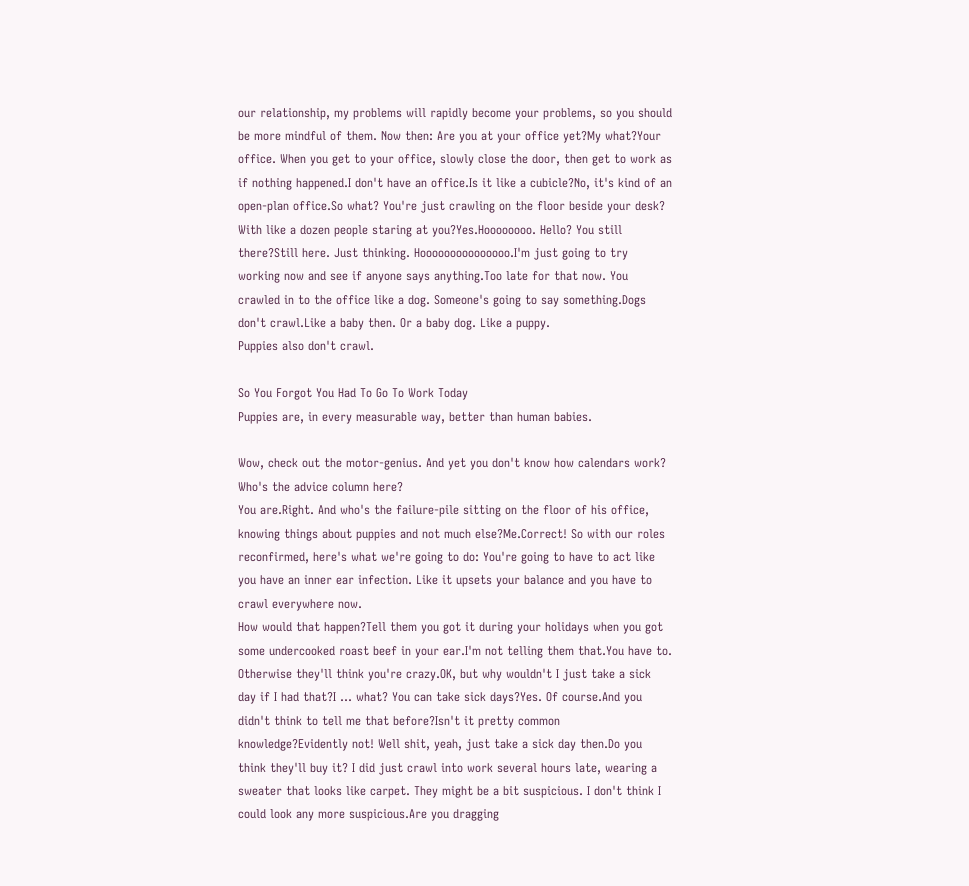our relationship, my problems will rapidly become your problems, so you should be more mindful of them. Now then: Are you at your office yet?My what?Your office. When you get to your office, slowly close the door, then get to work as if nothing happened.I don't have an office.Is it like a cubicle?No, it's kind of an open-plan office.So what? You're just crawling on the floor beside your desk? With like a dozen people staring at you?Yes.Hoooooooo. Hello? You still there?Still here. Just thinking. Hooooooooooooooo.I'm just going to try working now and see if anyone says anything.Too late for that now. You crawled in to the office like a dog. Someone's going to say something.Dogs don't crawl.Like a baby then. Or a baby dog. Like a puppy.
Puppies also don't crawl.

So You Forgot You Had To Go To Work Today
Puppies are, in every measurable way, better than human babies.

Wow, check out the motor-genius. And yet you don't know how calendars work? Who's the advice column here?
You are.Right. And who's the failure-pile sitting on the floor of his office, knowing things about puppies and not much else?Me.Correct! So with our roles reconfirmed, here's what we're going to do: You're going to have to act like you have an inner ear infection. Like it upsets your balance and you have to crawl everywhere now.
How would that happen?Tell them you got it during your holidays when you got some undercooked roast beef in your ear.I'm not telling them that.You have to. Otherwise they'll think you're crazy.OK, but why wouldn't I just take a sick day if I had that?I ... what? You can take sick days?Yes. Of course.And you didn't think to tell me that before?Isn't it pretty common knowledge?Evidently not! Well shit, yeah, just take a sick day then.Do you think they'll buy it? I did just crawl into work several hours late, wearing a sweater that looks like carpet. They might be a bit suspicious. I don't think I could look any more suspicious.Are you dragging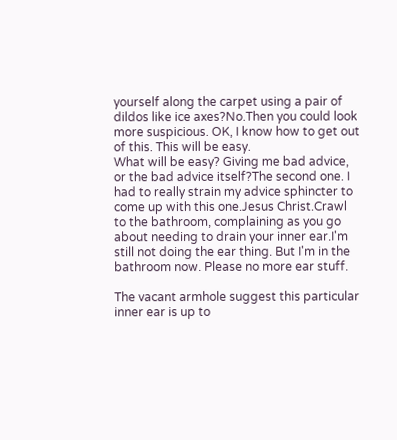yourself along the carpet using a pair of dildos like ice axes?No.Then you could look more suspicious. OK, I know how to get out of this. This will be easy.
What will be easy? Giving me bad advice, or the bad advice itself?The second one. I had to really strain my advice sphincter to come up with this one.Jesus Christ.Crawl to the bathroom, complaining as you go about needing to drain your inner ear.I'm still not doing the ear thing. But I'm in the bathroom now. Please no more ear stuff.

The vacant armhole suggest this particular inner ear is up to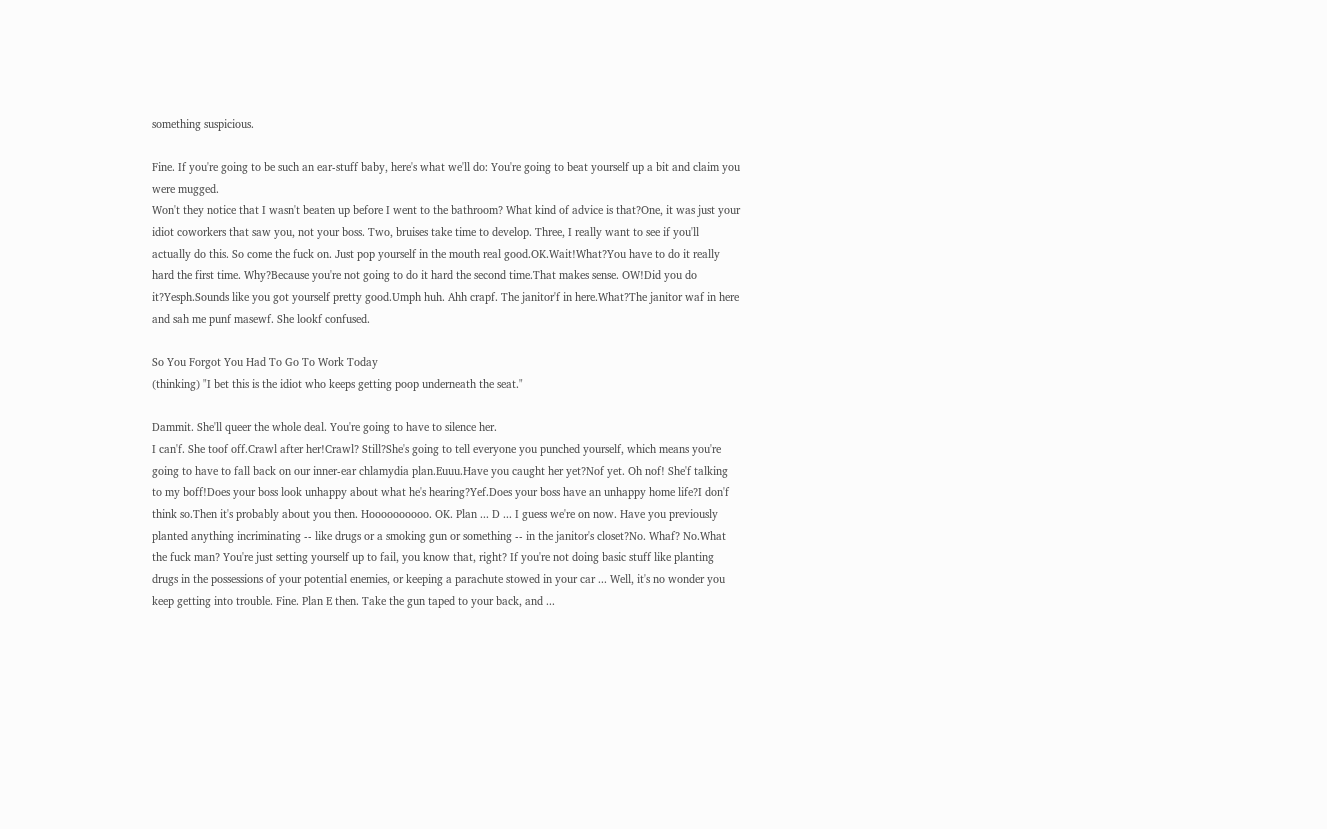something suspicious.

Fine. If you're going to be such an ear-stuff baby, here's what we'll do: You're going to beat yourself up a bit and claim you were mugged.
Won't they notice that I wasn't beaten up before I went to the bathroom? What kind of advice is that?One, it was just your idiot coworkers that saw you, not your boss. Two, bruises take time to develop. Three, I really want to see if you'll actually do this. So come the fuck on. Just pop yourself in the mouth real good.OK.Wait!What?You have to do it really hard the first time. Why?Because you're not going to do it hard the second time.That makes sense. OW!Did you do it?Yesph.Sounds like you got yourself pretty good.Umph huh. Ahh crapf. The janitor'f in here.What?The janitor waf in here and sah me punf masewf. She lookf confused.

So You Forgot You Had To Go To Work Today
(thinking) "I bet this is the idiot who keeps getting poop underneath the seat."

Dammit. She'll queer the whole deal. You're going to have to silence her.
I can'f. She toof off.Crawl after her!Crawl? Still?She's going to tell everyone you punched yourself, which means you're going to have to fall back on our inner-ear chlamydia plan.Euuu.Have you caught her yet?Nof yet. Oh nof! She'f talking to my boff!Does your boss look unhappy about what he's hearing?Yef.Does your boss have an unhappy home life?I don'f think so.Then it's probably about you then. Hoooooooooo. OK. Plan ... D ... I guess we're on now. Have you previously planted anything incriminating -- like drugs or a smoking gun or something -- in the janitor's closet?No. Whaf? No.What the fuck man? You're just setting yourself up to fail, you know that, right? If you're not doing basic stuff like planting drugs in the possessions of your potential enemies, or keeping a parachute stowed in your car ... Well, it's no wonder you keep getting into trouble. Fine. Plan E then. Take the gun taped to your back, and ...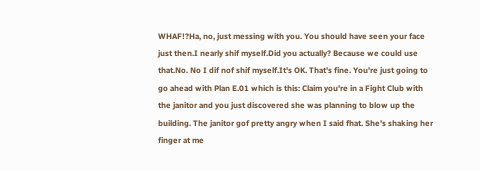WHAF!?Ha, no, just messing with you. You should have seen your face just then.I nearly shif myself.Did you actually? Because we could use that.No. No I dif nof shif myself.It's OK. That's fine. You're just going to go ahead with Plan E.01 which is this: Claim you're in a Fight Club with the janitor and you just discovered she was planning to blow up the building. The janitor gof pretty angry when I said fhat. She's shaking her finger at me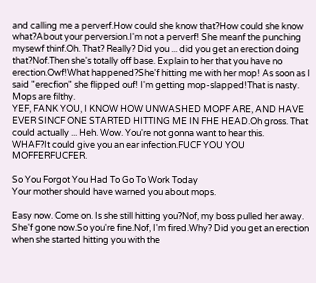and calling me a perverf.How could she know that?How could she know what?About your perversion.I'm not a perverf! She meanf the punching mysewf thinf.Oh. That? Really? Did you ... did you get an erection doing that?Nof.Then she's totally off base. Explain to her that you have no erection.Owf!What happened?She'f hitting me with her mop! As soon as I said "erecfion" she flipped ouf! I'm getting mop-slapped!That is nasty. Mops are filthy.
YEF, FANK YOU, I KNOW HOW UNWASHED MOPF ARE, AND HAVE EVER SINCF ONE STARTED HITTING ME IN FHE HEAD.Oh gross. That could actually ... Heh. Wow. You're not gonna want to hear this.
WHAF?It could give you an ear infection.FUCF YOU YOU MOFFERFUCFER.

So You Forgot You Had To Go To Work Today
Your mother should have warned you about mops.

Easy now. Come on. Is she still hitting you?Nof, my boss pulled her away. She'f gone now.So you're fine.Nof, I'm fired.Why? Did you get an erection when she started hitting you with the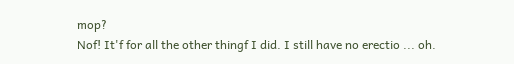mop?
Nof! It'f for all the other thingf I did. I still have no erectio ... oh.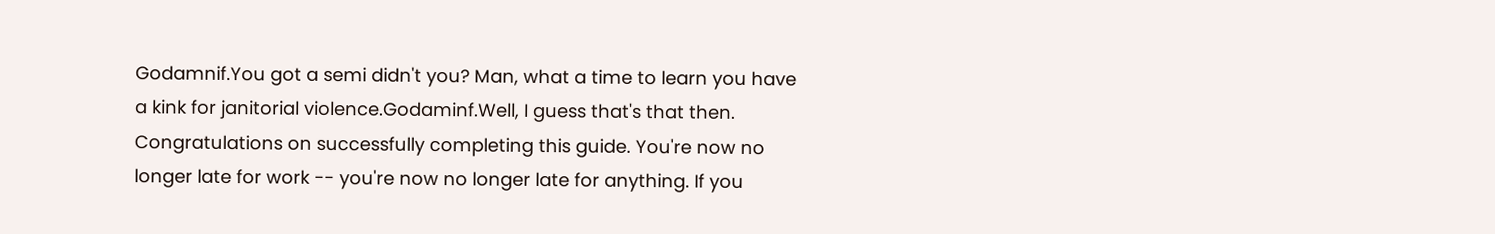Godamnif.You got a semi didn't you? Man, what a time to learn you have a kink for janitorial violence.Godaminf.Well, I guess that's that then. Congratulations on successfully completing this guide. You're now no longer late for work -- you're now no longer late for anything. If you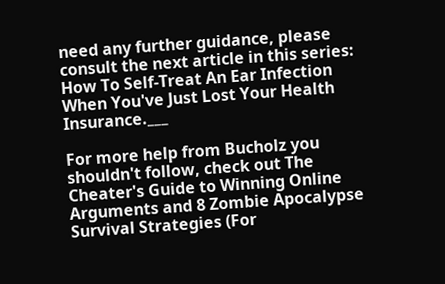need any further guidance, please consult the next article in this series: How To Self-Treat An Ear Infection When You've Just Lost Your Health Insurance.___

For more help from Bucholz you shouldn't follow, check out The Cheater's Guide to Winning Online Arguments and 8 Zombie Apocalypse Survival Strategies (For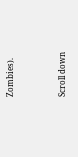Zombies).


Scroll down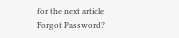for the next article
Forgot Password?